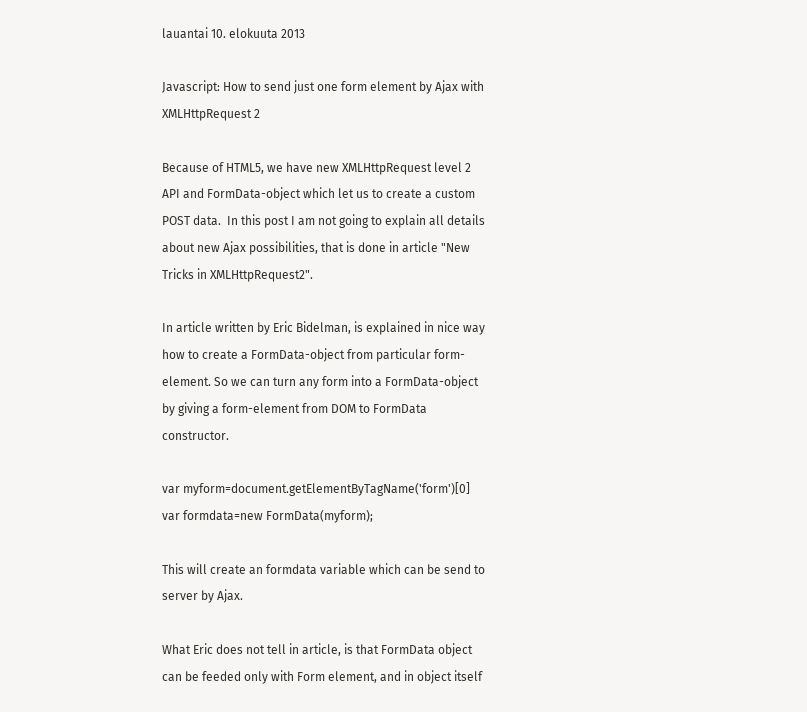lauantai 10. elokuuta 2013

Javascript: How to send just one form element by Ajax with XMLHttpRequest 2

Because of HTML5, we have new XMLHttpRequest level 2 API and FormData-object which let us to create a custom POST data.  In this post I am not going to explain all details about new Ajax possibilities, that is done in article "New Tricks in XMLHttpRequest2".

In article written by Eric Bidelman, is explained in nice way how to create a FormData-object from particular form-element. So we can turn any form into a FormData-object by giving a form-element from DOM to FormData constructor.

var myform=document.getElementByTagName('form')[0]
var formdata=new FormData(myform);

This will create an formdata variable which can be send to server by Ajax.

What Eric does not tell in article, is that FormData object can be feeded only with Form element, and in object itself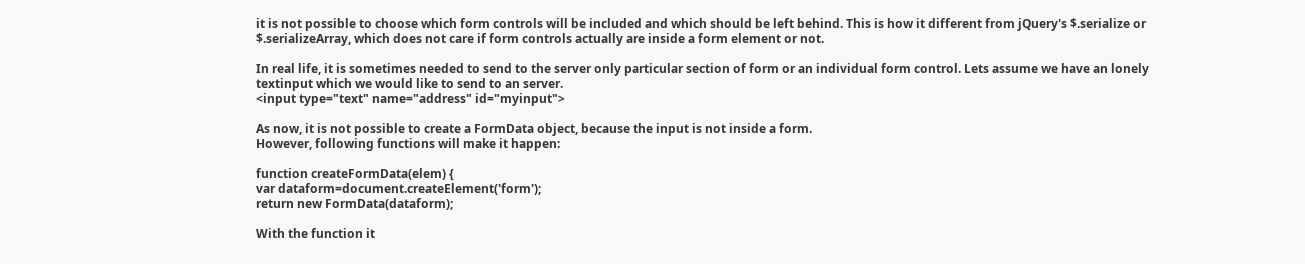it is not possible to choose which form controls will be included and which should be left behind. This is how it different from jQuery's $.serialize or $.serializeArray, which does not care if form controls actually are inside a form element or not.

In real life, it is sometimes needed to send to the server only particular section of form or an individual form control. Lets assume we have an lonely textinput which we would like to send to an server.
<input type="text" name="address" id="myinput">

As now, it is not possible to create a FormData object, because the input is not inside a form.
However, following functions will make it happen:

function createFormData(elem) {
var dataform=document.createElement('form');
return new FormData(dataform);

With the function it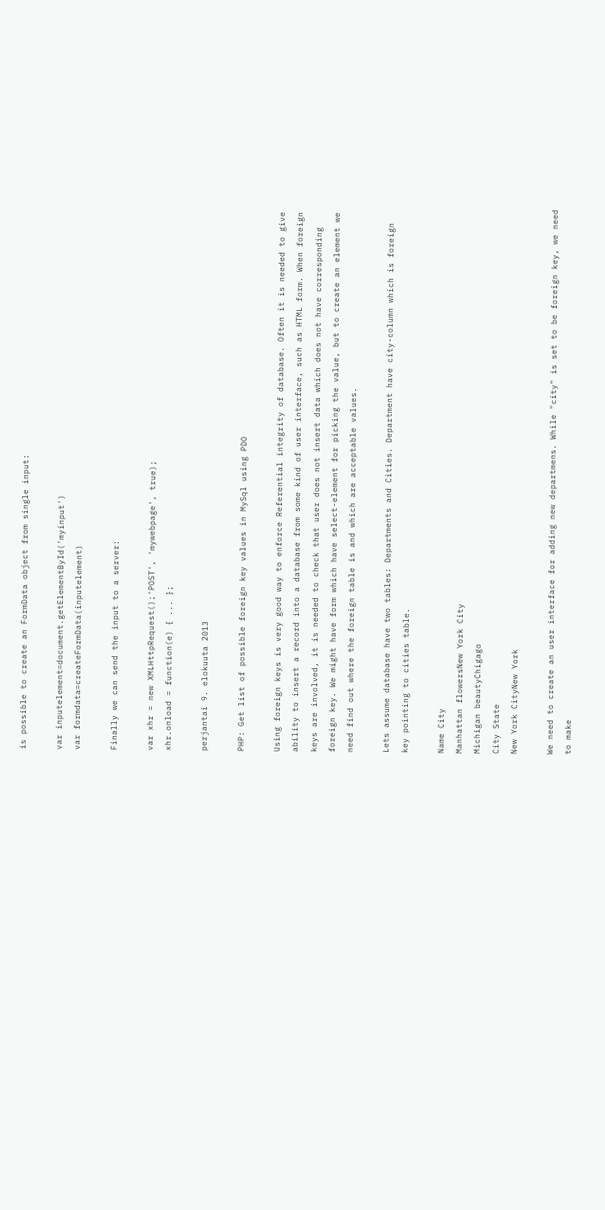is possible to create an FormData object from single input:

var inputelement=document.getElementById('myinput')
var formdata=createFormData(inputelement)

Finally we can send the input to a server:

var xhr = new XMLHttpRequest();'POST', 'mywebpage', true);
xhr.onload = function(e) { ... };

perjantai 9. elokuuta 2013

PHP: Get list of possible foreign key values in MySql using PDO

Using foreign keys is very good way to enforce Referential integrity of database. Often it is needed to give ability to insert a record into a database from some kind of user interface, such as HTML form. When foreign keys are involved, it is needed to check that user does not insert data which does not have corresponding foreign key. We might have form which have select-element for picking the value, but to create an element we need find out where the foreign table is and which are acceptable values.

Lets assume database have two tables: Departments and Cities. Department have city-column which is foreign key pointing to cities table.

Name City
Manhattan flowersNew York City
Michigan beautyChigago
City State
New York CityNew York

We need to create an user interface for adding new departmens. While "city" is set to be foreign key, we need to make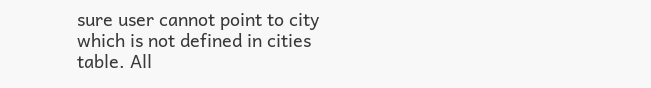sure user cannot point to city which is not defined in cities table. All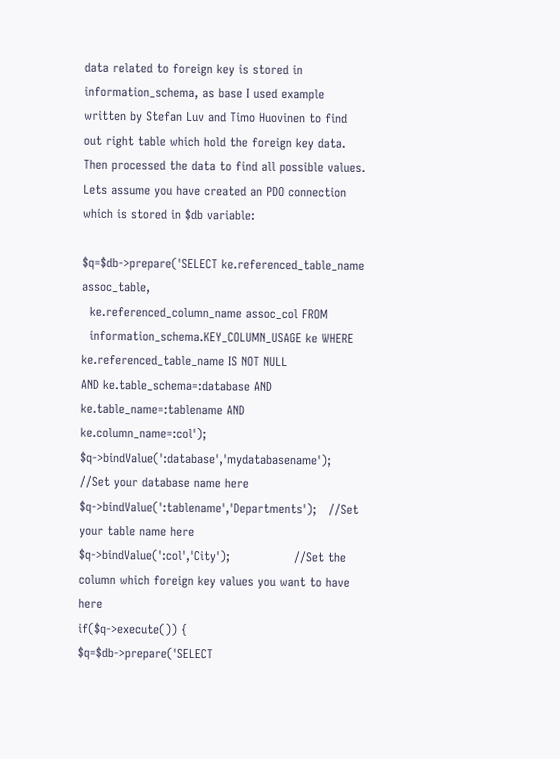data related to foreign key is stored in information_schema, as base I used example written by Stefan Luv and Timo Huovinen to find out right table which hold the foreign key data. Then processed the data to find all possible values.
Lets assume you have created an PDO connection which is stored in $db variable:

$q=$db->prepare('SELECT ke.referenced_table_name assoc_table,
  ke.referenced_column_name assoc_col FROM
  information_schema.KEY_COLUMN_USAGE ke WHERE ke.referenced_table_name IS NOT NULL
AND ke.table_schema=:database AND ke.table_name=:tablename AND ke.column_name=:col');
$q->bindValue(':database','mydatabasename'); //Set your database name here
$q->bindValue(':tablename','Departments');   //Set your table name here
$q->bindValue(':col','City');                //Set the column which foreign key values you want to have here
if($q->execute()) {
$q=$db->prepare('SELECT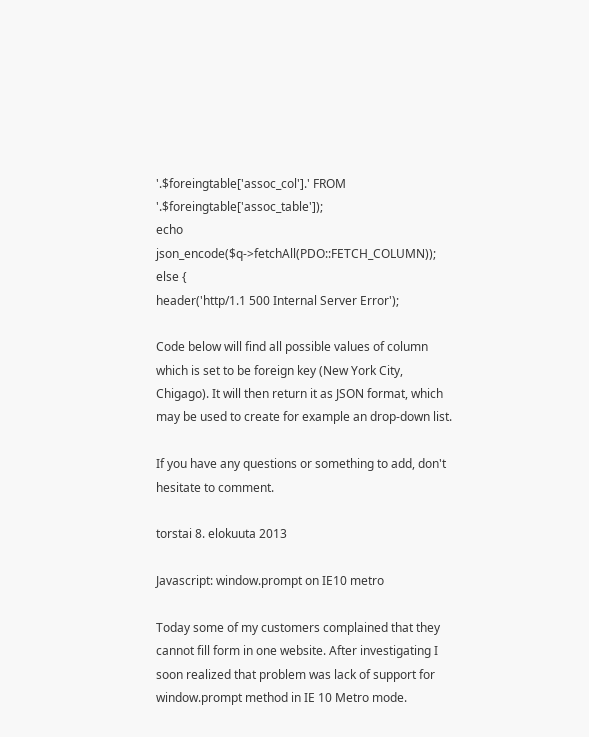'.$foreingtable['assoc_col'].' FROM '.$foreingtable['assoc_table']);
echo json_encode($q->fetchAll(PDO::FETCH_COLUMN));
else {
header('http/1.1 500 Internal Server Error');

Code below will find all possible values of column which is set to be foreign key (New York City, Chigago). It will then return it as JSON format, which may be used to create for example an drop-down list.

If you have any questions or something to add, don't hesitate to comment.

torstai 8. elokuuta 2013

Javascript: window.prompt on IE10 metro

Today some of my customers complained that they cannot fill form in one website. After investigating I soon realized that problem was lack of support for window.prompt method in IE 10 Metro mode.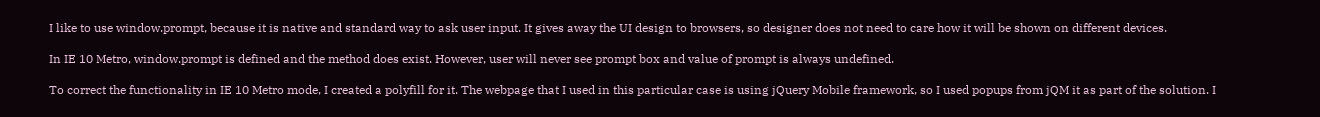I like to use window.prompt, because it is native and standard way to ask user input. It gives away the UI design to browsers, so designer does not need to care how it will be shown on different devices.

In IE 10 Metro, window.prompt is defined and the method does exist. However, user will never see prompt box and value of prompt is always undefined.

To correct the functionality in IE 10 Metro mode, I created a polyfill for it. The webpage that I used in this particular case is using jQuery Mobile framework, so I used popups from jQM it as part of the solution. I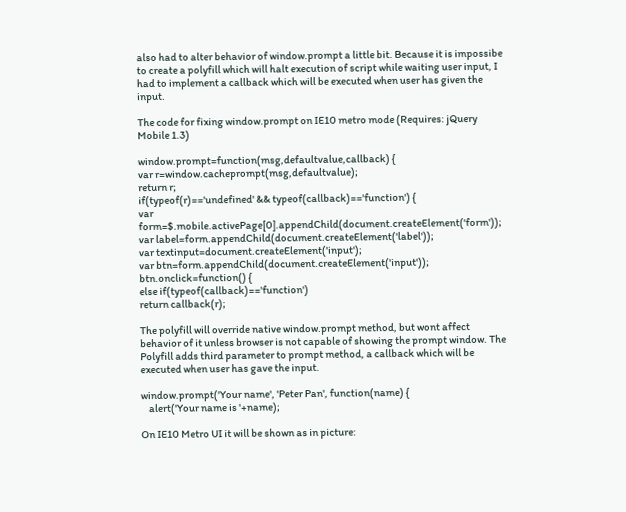also had to alter behavior of window.prompt a little bit. Because it is impossibe to create a polyfill which will halt execution of script while waiting user input, I had to implement a callback which will be executed when user has given the input.

The code for fixing window.prompt on IE10 metro mode (Requires: jQuery Mobile 1.3)

window.prompt=function(msg,defaultvalue,callback) {
var r=window.cacheprompt(msg,defaultvalue);
return r;
if(typeof(r)=='undefined' && typeof(callback)=='function') {
var form=$.mobile.activePage[0].appendChild(document.createElement('form'));
var label=form.appendChild(document.createElement('label'));
var textinput=document.createElement('input');
var btn=form.appendChild(document.createElement('input'));
btn.onclick=function() {
else if(typeof(callback)=='function')
return callback(r);

The polyfill will override native window.prompt method, but wont affect behavior of it unless browser is not capable of showing the prompt window. The Polyfill adds third parameter to prompt method, a callback which will be executed when user has gave the input.

window.prompt('Your name', 'Peter Pan', function(name) {
    alert('Your name is '+name);

On IE10 Metro UI it will be shown as in picture: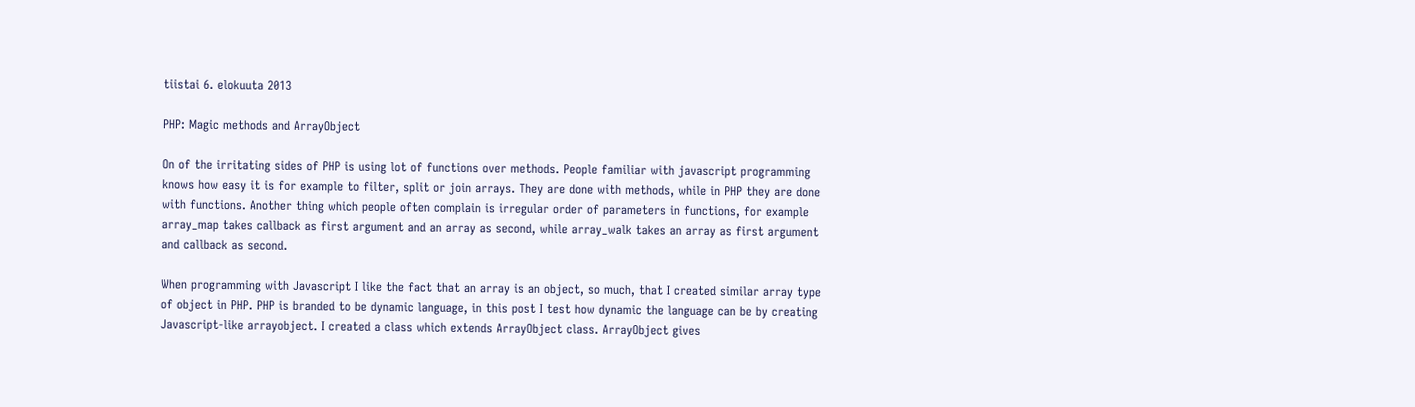tiistai 6. elokuuta 2013

PHP: Magic methods and ArrayObject

On of the irritating sides of PHP is using lot of functions over methods. People familiar with javascript programming knows how easy it is for example to filter, split or join arrays. They are done with methods, while in PHP they are done with functions. Another thing which people often complain is irregular order of parameters in functions, for example array_map takes callback as first argument and an array as second, while array_walk takes an array as first argument and callback as second.

When programming with Javascript I like the fact that an array is an object, so much, that I created similar array type of object in PHP. PHP is branded to be dynamic language, in this post I test how dynamic the language can be by creating Javascript-like arrayobject. I created a class which extends ArrayObject class. ArrayObject gives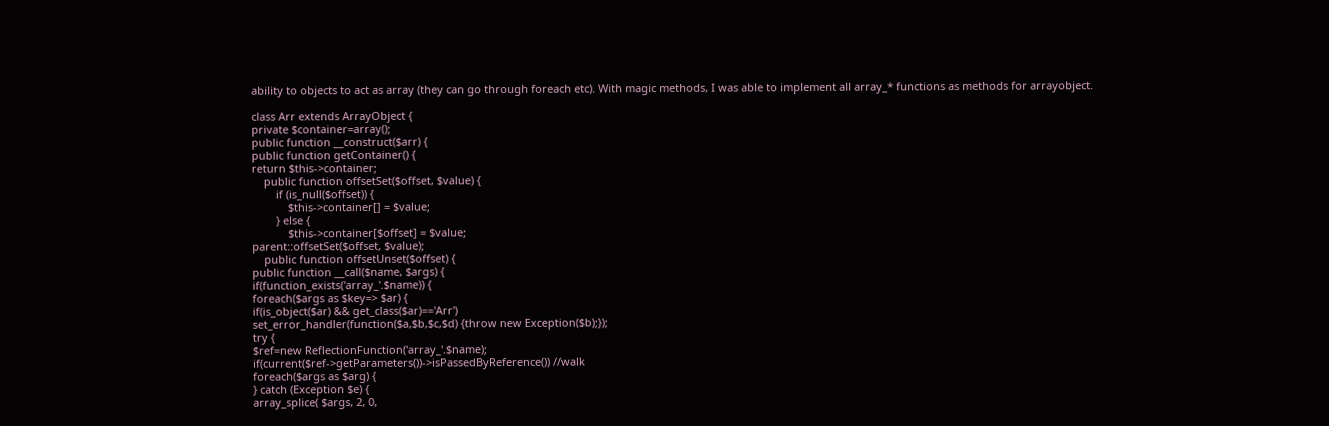ability to objects to act as array (they can go through foreach etc). With magic methods, I was able to implement all array_* functions as methods for arrayobject.

class Arr extends ArrayObject {
private $container=array();
public function __construct($arr) {
public function getContainer() {
return $this->container;
    public function offsetSet($offset, $value) {
        if (is_null($offset)) {
            $this->container[] = $value;
        } else {
            $this->container[$offset] = $value;
parent::offsetSet($offset, $value);
    public function offsetUnset($offset) {
public function __call($name, $args) {
if(function_exists('array_'.$name)) {
foreach($args as $key=> $ar) {
if(is_object($ar) && get_class($ar)=='Arr')
set_error_handler(function($a,$b,$c,$d) {throw new Exception($b);});
try {
$ref=new ReflectionFunction('array_'.$name);
if(current($ref->getParameters())->isPassedByReference()) //walk
foreach($args as $arg) {
} catch (Exception $e) {
array_splice( $args, 2, 0,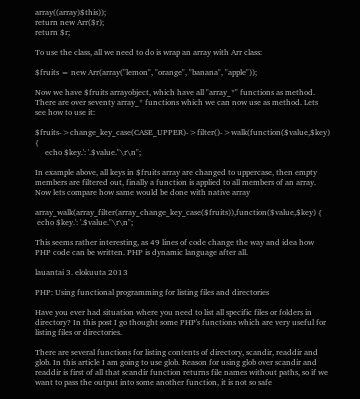array((array)$this));
return new Arr($r);
return $r;

To use the class, all we need to do is wrap an array with Arr class:

$fruits = new Arr(array("lemon", "orange", "banana", "apple"));

Now we have $fruits arrayobject, which have all "array_*" functions as method. There are over seventy array_* functions which we can now use as method. Lets see how to use it:

$fruits->change_key_case(CASE_UPPER)->filter()->walk(function($value,$key) {
     echo $key.': '.$value."\r\n";

In example above, all keys in $fruits array are changed to uppercase, then empty members are filtered out, finally a function is applied to all members of an array. Now lets compare how same would be done with native array

array_walk(array_filter(array_change_key_case($fruits)),function($value,$key) {
 echo $key.': '.$value."\r\n";

This seems rather interesting, as 49 lines of code change the way and idea how PHP code can be written. PHP is dynamic language after all.

lauantai 3. elokuuta 2013

PHP: Using functional programming for listing files and directories

Have you ever had situation where you need to list all specific files or folders in directory? In this post I go thought some PHP's functions which are very useful for listing files or directories.

There are several functions for listing contents of directory, scandir, readdir and glob. In this article I am going to use glob. Reason for using glob over scandir and readdir is first of all that scandir function returns file names without paths, so if we want to pass the output into some another function, it is not so safe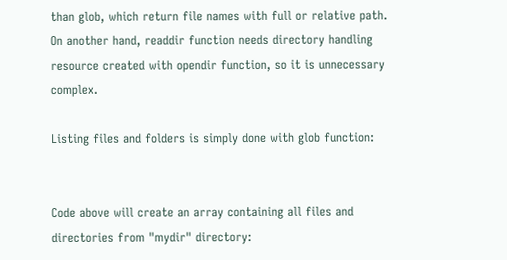than glob, which return file names with full or relative path. On another hand, readdir function needs directory handling resource created with opendir function, so it is unnecessary complex.

Listing files and folders is simply done with glob function:


Code above will create an array containing all files and directories from "mydir" directory: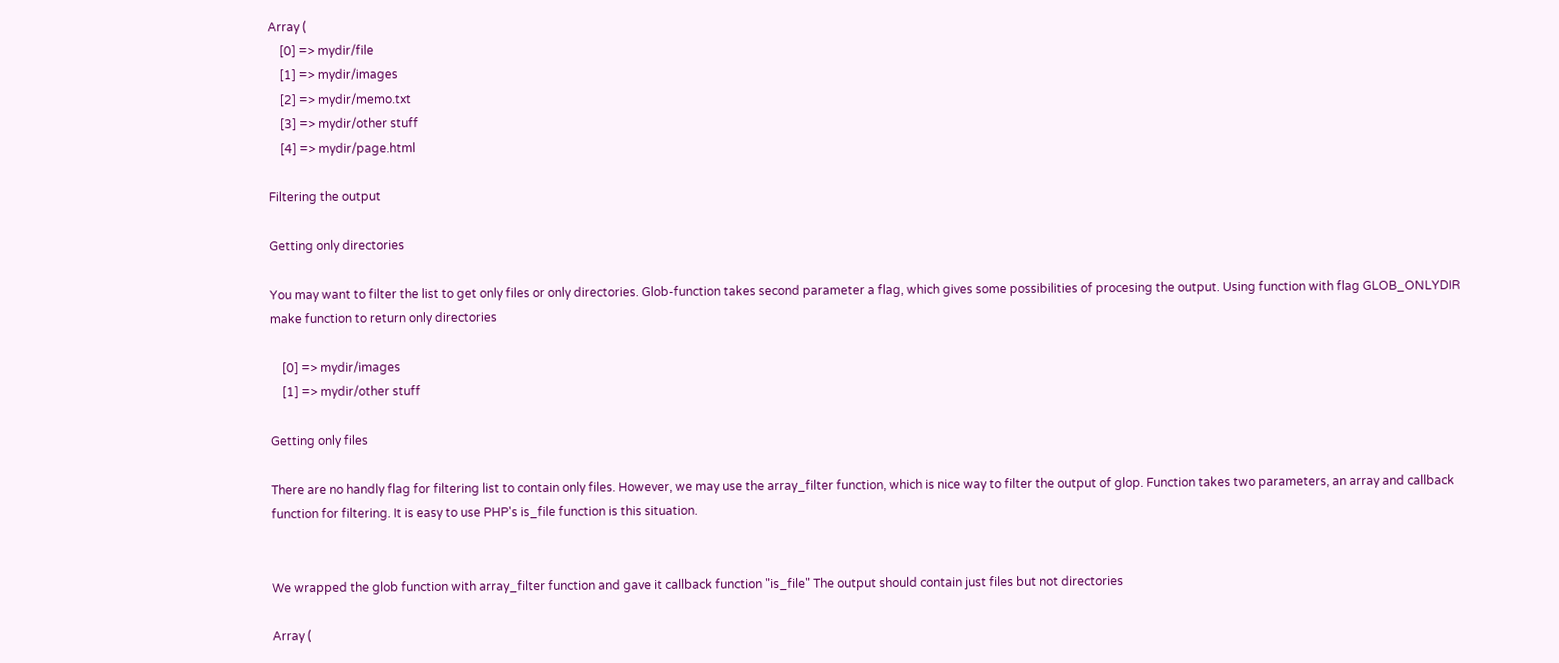Array (
    [0] => mydir/file
    [1] => mydir/images
    [2] => mydir/memo.txt
    [3] => mydir/other stuff
    [4] => mydir/page.html

Filtering the output

Getting only directories

You may want to filter the list to get only files or only directories. Glob-function takes second parameter a flag, which gives some possibilities of procesing the output. Using function with flag GLOB_ONLYDIR make function to return only directories

    [0] => mydir/images
    [1] => mydir/other stuff

Getting only files

There are no handly flag for filtering list to contain only files. However, we may use the array_filter function, which is nice way to filter the output of glop. Function takes two parameters, an array and callback function for filtering. It is easy to use PHP's is_file function is this situation.


We wrapped the glob function with array_filter function and gave it callback function "is_file" The output should contain just files but not directories

Array (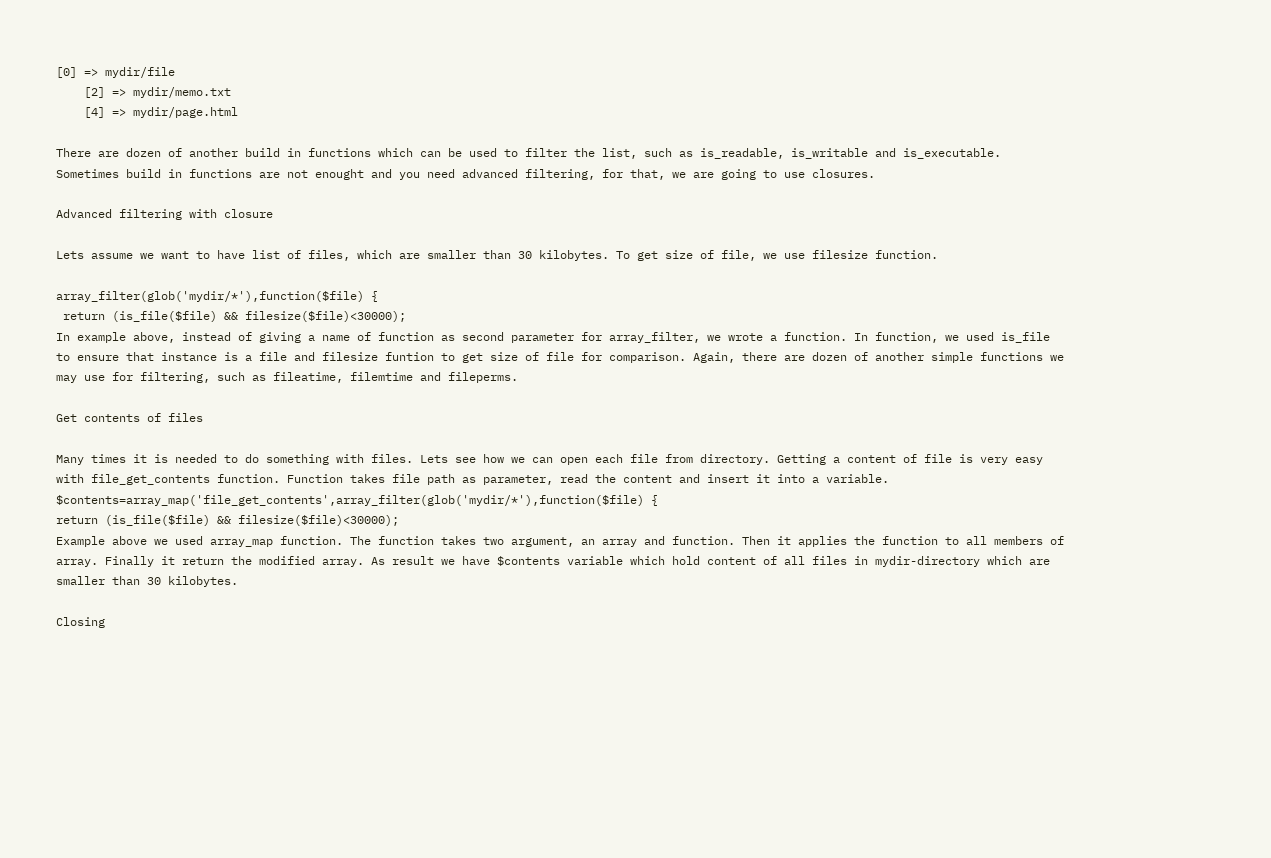[0] => mydir/file
    [2] => mydir/memo.txt
    [4] => mydir/page.html

There are dozen of another build in functions which can be used to filter the list, such as is_readable, is_writable and is_executable. Sometimes build in functions are not enought and you need advanced filtering, for that, we are going to use closures.

Advanced filtering with closure

Lets assume we want to have list of files, which are smaller than 30 kilobytes. To get size of file, we use filesize function.

array_filter(glob('mydir/*'),function($file) {
 return (is_file($file) && filesize($file)<30000);
In example above, instead of giving a name of function as second parameter for array_filter, we wrote a function. In function, we used is_file to ensure that instance is a file and filesize funtion to get size of file for comparison. Again, there are dozen of another simple functions we may use for filtering, such as fileatime, filemtime and fileperms.

Get contents of files

Many times it is needed to do something with files. Lets see how we can open each file from directory. Getting a content of file is very easy with file_get_contents function. Function takes file path as parameter, read the content and insert it into a variable.
$contents=array_map('file_get_contents',array_filter(glob('mydir/*'),function($file) {
return (is_file($file) && filesize($file)<30000);
Example above we used array_map function. The function takes two argument, an array and function. Then it applies the function to all members of array. Finally it return the modified array. As result we have $contents variable which hold content of all files in mydir-directory which are smaller than 30 kilobytes.

Closing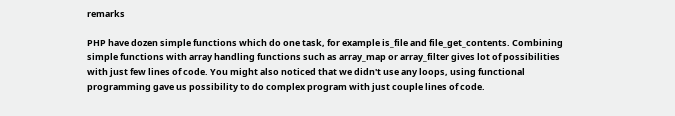remarks

PHP have dozen simple functions which do one task, for example is_file and file_get_contents. Combining simple functions with array handling functions such as array_map or array_filter gives lot of possibilities with just few lines of code. You might also noticed that we didn't use any loops, using functional programming gave us possibility to do complex program with just couple lines of code.